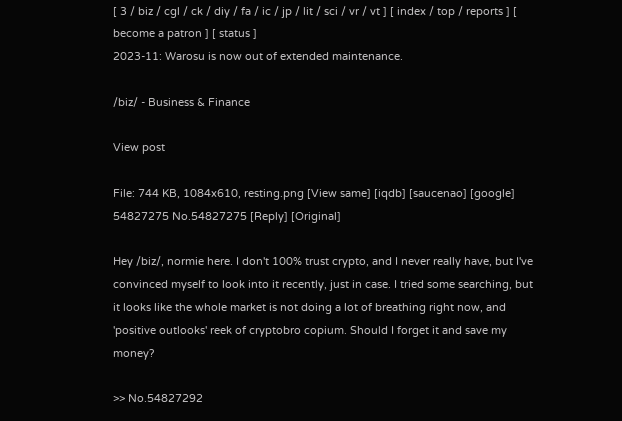[ 3 / biz / cgl / ck / diy / fa / ic / jp / lit / sci / vr / vt ] [ index / top / reports ] [ become a patron ] [ status ]
2023-11: Warosu is now out of extended maintenance.

/biz/ - Business & Finance

View post

File: 744 KB, 1084x610, resting.png [View same] [iqdb] [saucenao] [google]
54827275 No.54827275 [Reply] [Original]

Hey /biz/, normie here. I don't 100% trust crypto, and I never really have, but I've convinced myself to look into it recently, just in case. I tried some searching, but it looks like the whole market is not doing a lot of breathing right now, and 'positive outlooks' reek of cryptobro copium. Should I forget it and save my money?

>> No.54827292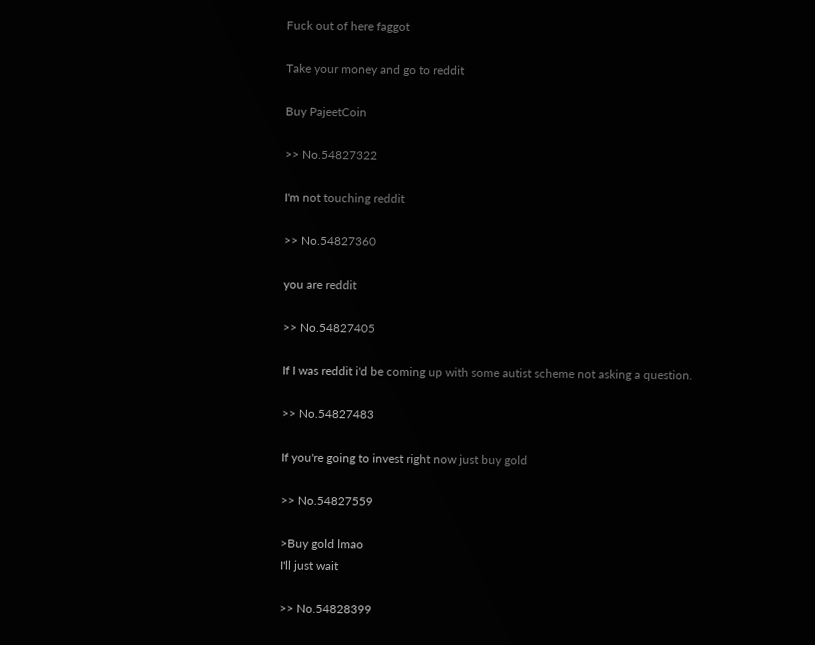Fuck out of here faggot

Take your money and go to reddit

Buy PajeetCoin

>> No.54827322

I'm not touching reddit

>> No.54827360

you are reddit

>> No.54827405

If I was reddit i'd be coming up with some autist scheme not asking a question.

>> No.54827483

If you're going to invest right now just buy gold

>> No.54827559

>Buy gold lmao
I'll just wait

>> No.54828399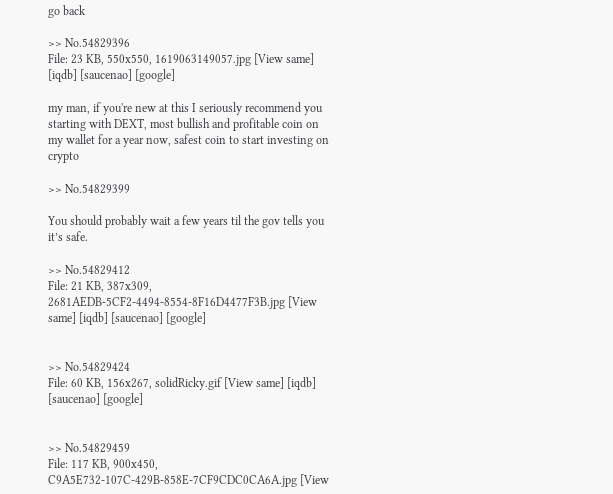go back

>> No.54829396
File: 23 KB, 550x550, 1619063149057.jpg [View same] [iqdb] [saucenao] [google]

my man, if you're new at this I seriously recommend you starting with DEXT, most bullish and profitable coin on my wallet for a year now, safest coin to start investing on crypto

>> No.54829399

You should probably wait a few years til the gov tells you it’s safe.

>> No.54829412
File: 21 KB, 387x309, 2681AEDB-5CF2-4494-8554-8F16D4477F3B.jpg [View same] [iqdb] [saucenao] [google]


>> No.54829424
File: 60 KB, 156x267, solidRicky.gif [View same] [iqdb] [saucenao] [google]


>> No.54829459
File: 117 KB, 900x450, C9A5E732-107C-429B-858E-7CF9CDC0CA6A.jpg [View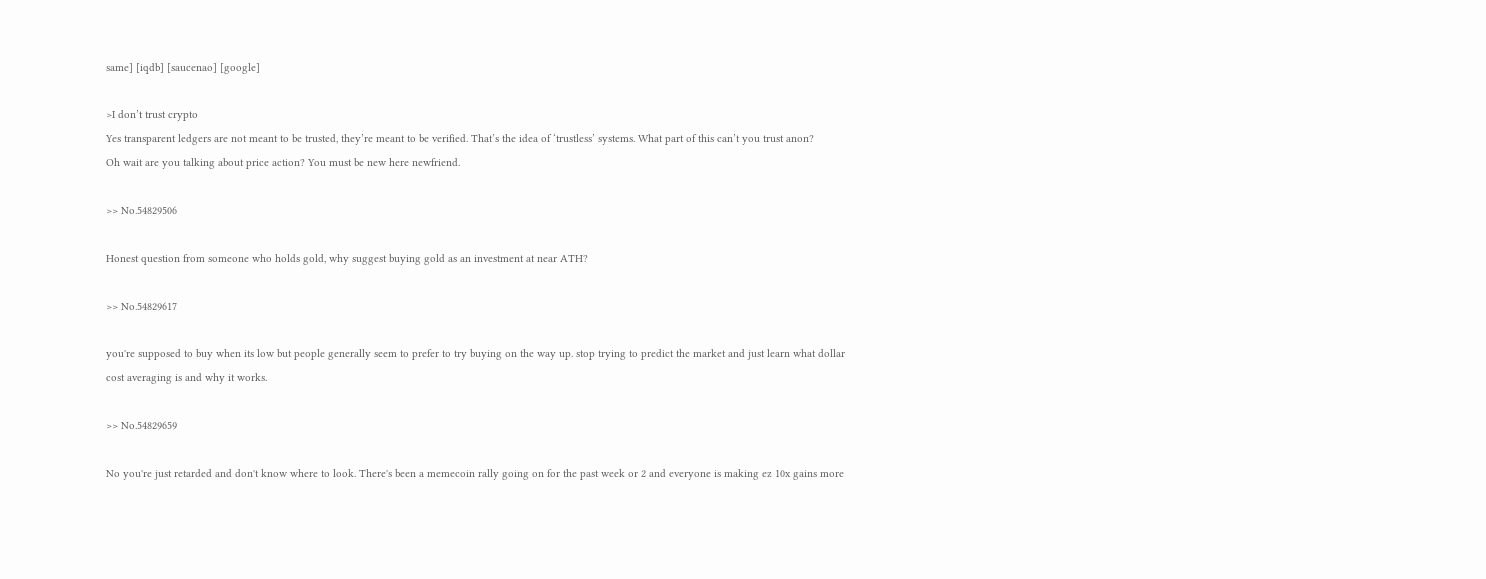same] [iqdb] [saucenao] [google]

>I don’t trust crypto
Yes transparent ledgers are not meant to be trusted, they’re meant to be verified. That’s the idea of ‘trustless’ systems. What part of this can’t you trust anon?
Oh wait are you talking about price action? You must be new here newfriend.

>> No.54829506

Honest question from someone who holds gold, why suggest buying gold as an investment at near ATH?

>> No.54829617

you're supposed to buy when its low but people generally seem to prefer to try buying on the way up. stop trying to predict the market and just learn what dollar cost averaging is and why it works.

>> No.54829659

No you're just retarded and don't know where to look. There's been a memecoin rally going on for the past week or 2 and everyone is making ez 10x gains more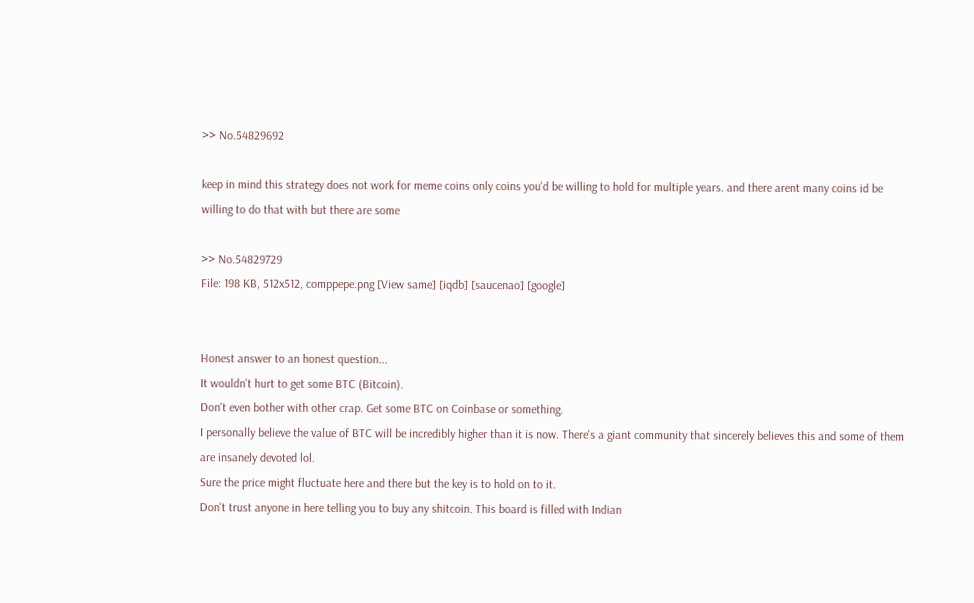>> No.54829692

keep in mind this strategy does not work for meme coins only coins you'd be willing to hold for multiple years. and there arent many coins id be willing to do that with but there are some

>> No.54829729
File: 198 KB, 512x512, comppepe.png [View same] [iqdb] [saucenao] [google]


Honest answer to an honest question...
It wouldn't hurt to get some BTC (Bitcoin).
Don't even bother with other crap. Get some BTC on Coinbase or something.
I personally believe the value of BTC will be incredibly higher than it is now. There's a giant community that sincerely believes this and some of them are insanely devoted lol.
Sure the price might fluctuate here and there but the key is to hold on to it.
Don't trust anyone in here telling you to buy any shitcoin. This board is filled with Indian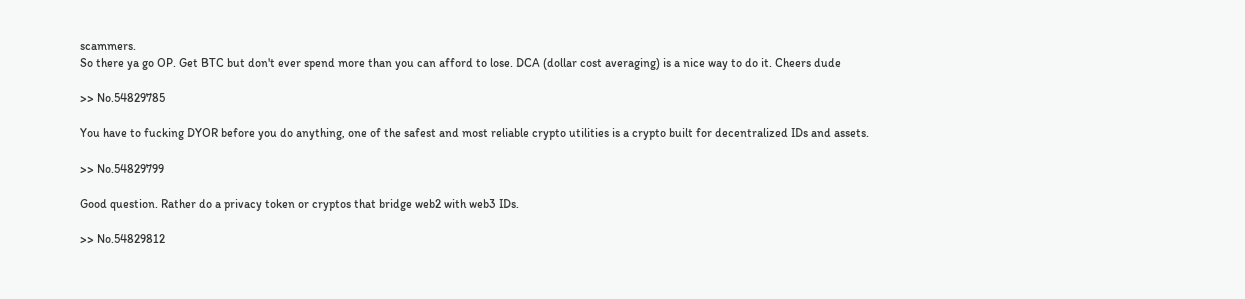scammers.
So there ya go OP. Get BTC but don't ever spend more than you can afford to lose. DCA (dollar cost averaging) is a nice way to do it. Cheers dude

>> No.54829785

You have to fucking DYOR before you do anything, one of the safest and most reliable crypto utilities is a crypto built for decentralized IDs and assets.

>> No.54829799

Good question. Rather do a privacy token or cryptos that bridge web2 with web3 IDs.

>> No.54829812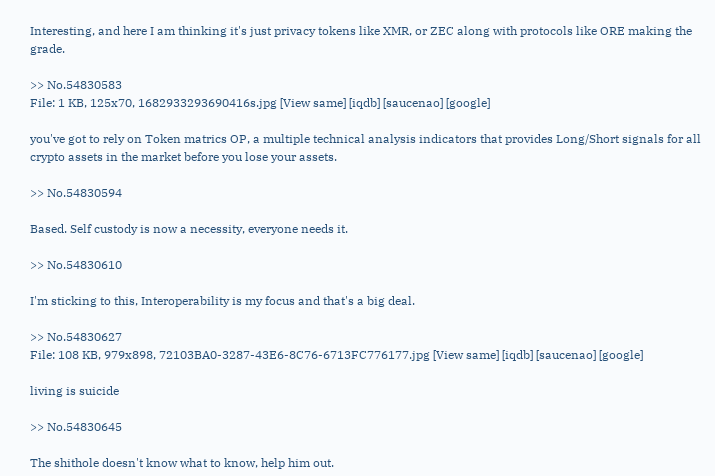Interesting, and here I am thinking it's just privacy tokens like XMR, or ZEC along with protocols like ORE making the grade.

>> No.54830583
File: 1 KB, 125x70, 1682933293690416s.jpg [View same] [iqdb] [saucenao] [google]

you've got to rely on Token matrics OP, a multiple technical analysis indicators that provides Long/Short signals for all crypto assets in the market before you lose your assets.

>> No.54830594

Based. Self custody is now a necessity, everyone needs it.

>> No.54830610

I'm sticking to this, Interoperability is my focus and that's a big deal.

>> No.54830627
File: 108 KB, 979x898, 72103BA0-3287-43E6-8C76-6713FC776177.jpg [View same] [iqdb] [saucenao] [google]

living is suicide

>> No.54830645

The shithole doesn't know what to know, help him out.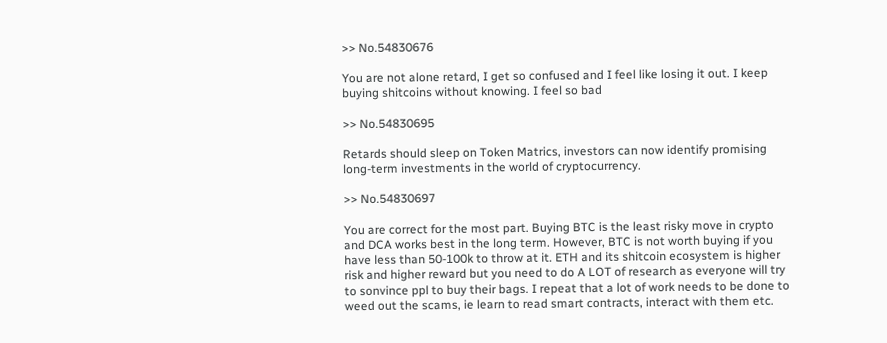>> No.54830676

You are not alone retard, I get so confused and I feel like losing it out. I keep buying shitcoins without knowing. I feel so bad

>> No.54830695

Retards should sleep on Token Matrics, investors can now identify promising long-term investments in the world of cryptocurrency.

>> No.54830697

You are correct for the most part. Buying BTC is the least risky move in crypto and DCA works best in the long term. However, BTC is not worth buying if you have less than 50-100k to throw at it. ETH and its shitcoin ecosystem is higher risk and higher reward but you need to do A LOT of research as everyone will try to sonvince ppl to buy their bags. I repeat that a lot of work needs to be done to weed out the scams, ie learn to read smart contracts, interact with them etc.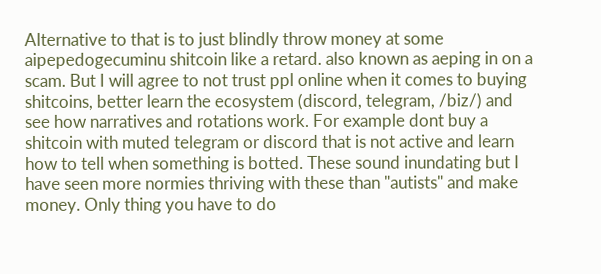Alternative to that is to just blindly throw money at some aipepedogecuminu shitcoin like a retard. also known as aeping in on a scam. But I will agree to not trust ppl online when it comes to buying shitcoins, better learn the ecosystem (discord, telegram, /biz/) and see how narratives and rotations work. For example dont buy a shitcoin with muted telegram or discord that is not active and learn how to tell when something is botted. These sound inundating but I have seen more normies thriving with these than "autists" and make money. Only thing you have to do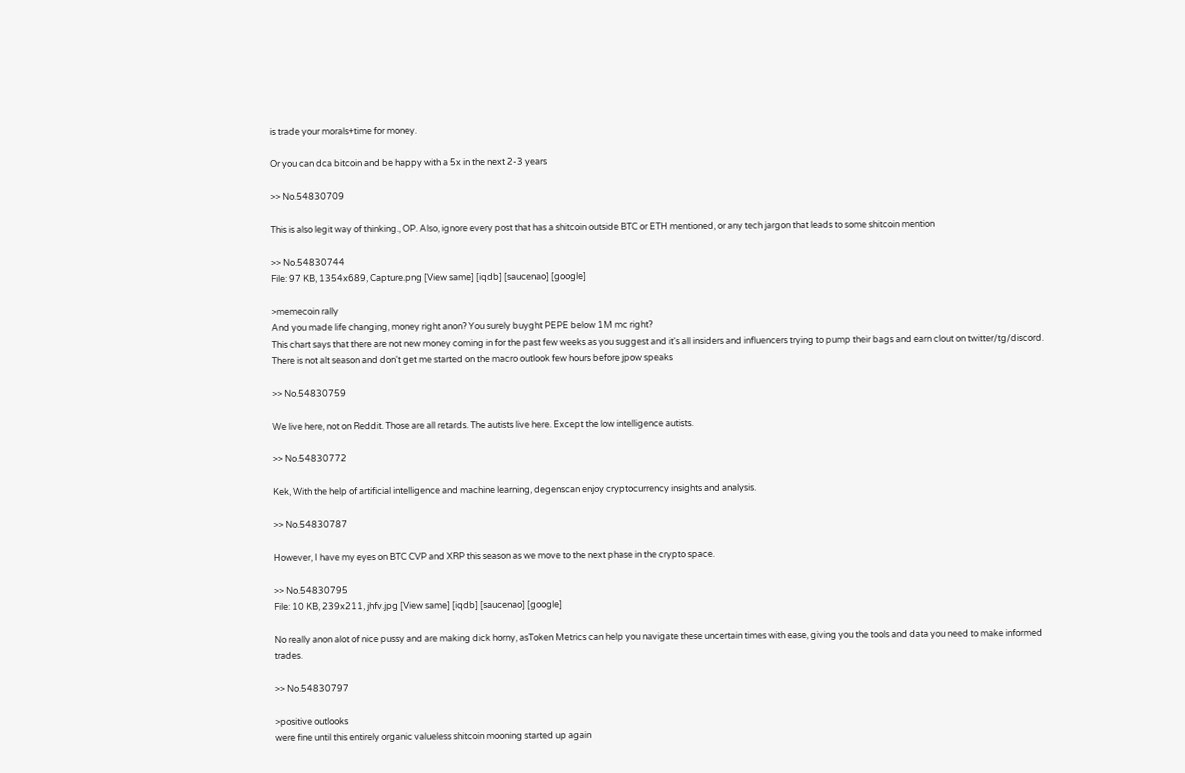is trade your morals+time for money.

Or you can dca bitcoin and be happy with a 5x in the next 2-3 years

>> No.54830709

This is also legit way of thinking., OP. Also, ignore every post that has a shitcoin outside BTC or ETH mentioned, or any tech jargon that leads to some shitcoin mention

>> No.54830744
File: 97 KB, 1354x689, Capture.png [View same] [iqdb] [saucenao] [google]

>memecoin rally
And you made life changing, money right anon? You surely buyght PEPE below 1M mc right?
This chart says that there are not new money coming in for the past few weeks as you suggest and it's all insiders and influencers trying to pump their bags and earn clout on twitter/tg/discord. There is not alt season and don't get me started on the macro outlook few hours before jpow speaks

>> No.54830759

We live here, not on Reddit. Those are all retards. The autists live here. Except the low intelligence autists.

>> No.54830772

Kek, With the help of artificial intelligence and machine learning, degenscan enjoy cryptocurrency insights and analysis.

>> No.54830787

However, I have my eyes on BTC CVP and XRP this season as we move to the next phase in the crypto space.

>> No.54830795
File: 10 KB, 239x211, jhfv.jpg [View same] [iqdb] [saucenao] [google]

No really anon alot of nice pussy and are making dick horny, asToken Metrics can help you navigate these uncertain times with ease, giving you the tools and data you need to make informed trades.

>> No.54830797

>positive outlooks
were fine until this entirely organic valueless shitcoin mooning started up again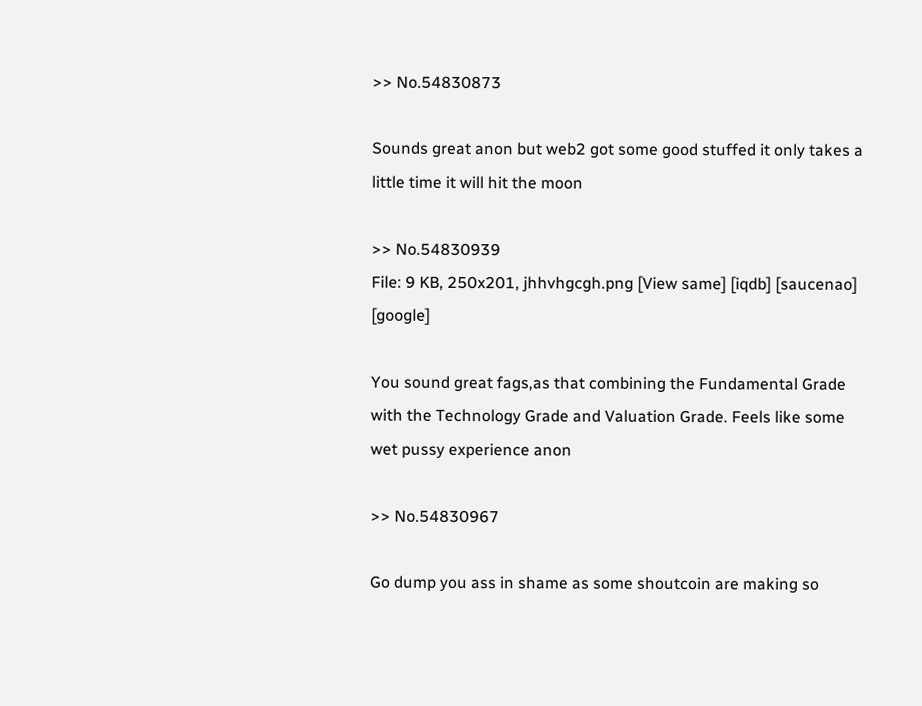>> No.54830873

Sounds great anon but web2 got some good stuffed it only takes a little time it will hit the moon

>> No.54830939
File: 9 KB, 250x201, jhhvhgcgh.png [View same] [iqdb] [saucenao] [google]

You sound great fags,as that combining the Fundamental Grade with the Technology Grade and Valuation Grade. Feels like some wet pussy experience anon

>> No.54830967

Go dump you ass in shame as some shoutcoin are making so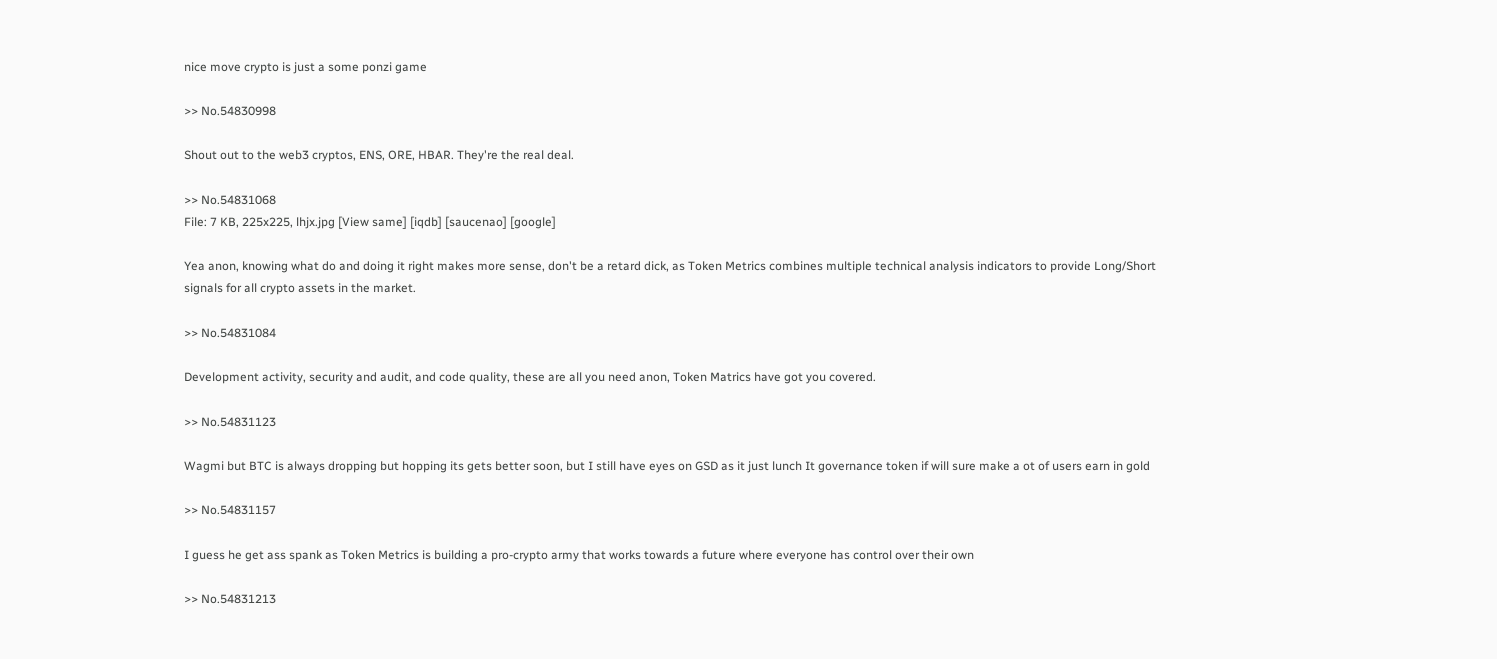nice move crypto is just a some ponzi game

>> No.54830998

Shout out to the web3 cryptos, ENS, ORE, HBAR. They're the real deal.

>> No.54831068
File: 7 KB, 225x225, lhjx.jpg [View same] [iqdb] [saucenao] [google]

Yea anon, knowing what do and doing it right makes more sense, don't be a retard dick, as Token Metrics combines multiple technical analysis indicators to provide Long/Short signals for all crypto assets in the market.

>> No.54831084

Development activity, security and audit, and code quality, these are all you need anon, Token Matrics have got you covered.

>> No.54831123

Wagmi but BTC is always dropping but hopping its gets better soon, but I still have eyes on GSD as it just lunch It governance token if will sure make a ot of users earn in gold

>> No.54831157

I guess he get ass spank as Token Metrics is building a pro-crypto army that works towards a future where everyone has control over their own

>> No.54831213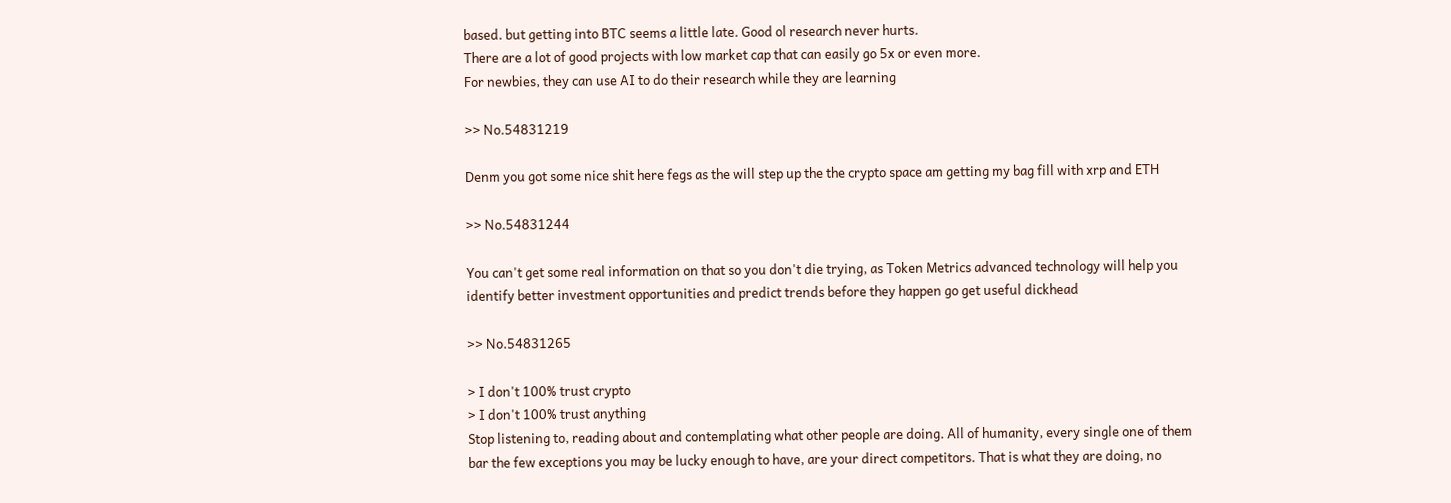based. but getting into BTC seems a little late. Good ol research never hurts.
There are a lot of good projects with low market cap that can easily go 5x or even more.
For newbies, they can use AI to do their research while they are learning

>> No.54831219

Denm you got some nice shit here fegs as the will step up the the crypto space am getting my bag fill with xrp and ETH

>> No.54831244

You can't get some real information on that so you don't die trying, as Token Metrics advanced technology will help you identify better investment opportunities and predict trends before they happen go get useful dickhead

>> No.54831265

> I don't 100% trust crypto
> I don't 100% trust anything
Stop listening to, reading about and contemplating what other people are doing. All of humanity, every single one of them bar the few exceptions you may be lucky enough to have, are your direct competitors. That is what they are doing, no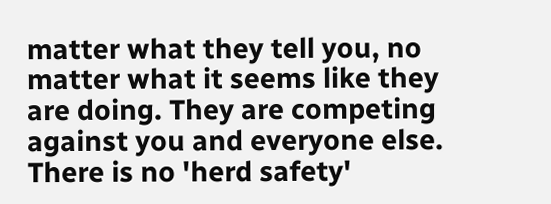matter what they tell you, no matter what it seems like they are doing. They are competing against you and everyone else. There is no 'herd safety'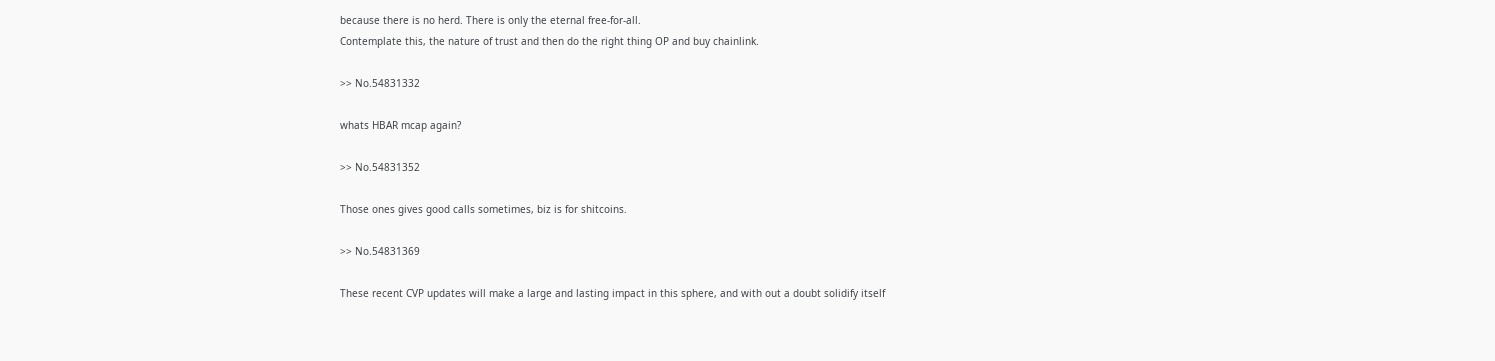because there is no herd. There is only the eternal free-for-all.
Contemplate this, the nature of trust and then do the right thing OP and buy chainlink.

>> No.54831332

whats HBAR mcap again?

>> No.54831352

Those ones gives good calls sometimes, biz is for shitcoins.

>> No.54831369

These recent CVP updates will make a large and lasting impact in this sphere, and with out a doubt solidify itself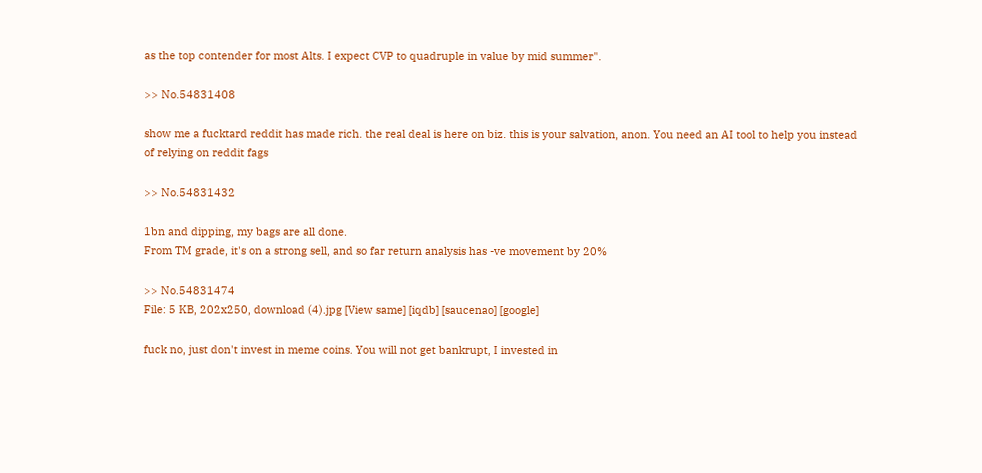as the top contender for most Alts. I expect CVP to quadruple in value by mid summer".

>> No.54831408

show me a fucktard reddit has made rich. the real deal is here on biz. this is your salvation, anon. You need an AI tool to help you instead of relying on reddit fags

>> No.54831432

1bn and dipping, my bags are all done.
From TM grade, it's on a strong sell, and so far return analysis has -ve movement by 20%

>> No.54831474
File: 5 KB, 202x250, download (4).jpg [View same] [iqdb] [saucenao] [google]

fuck no, just don't invest in meme coins. You will not get bankrupt, I invested in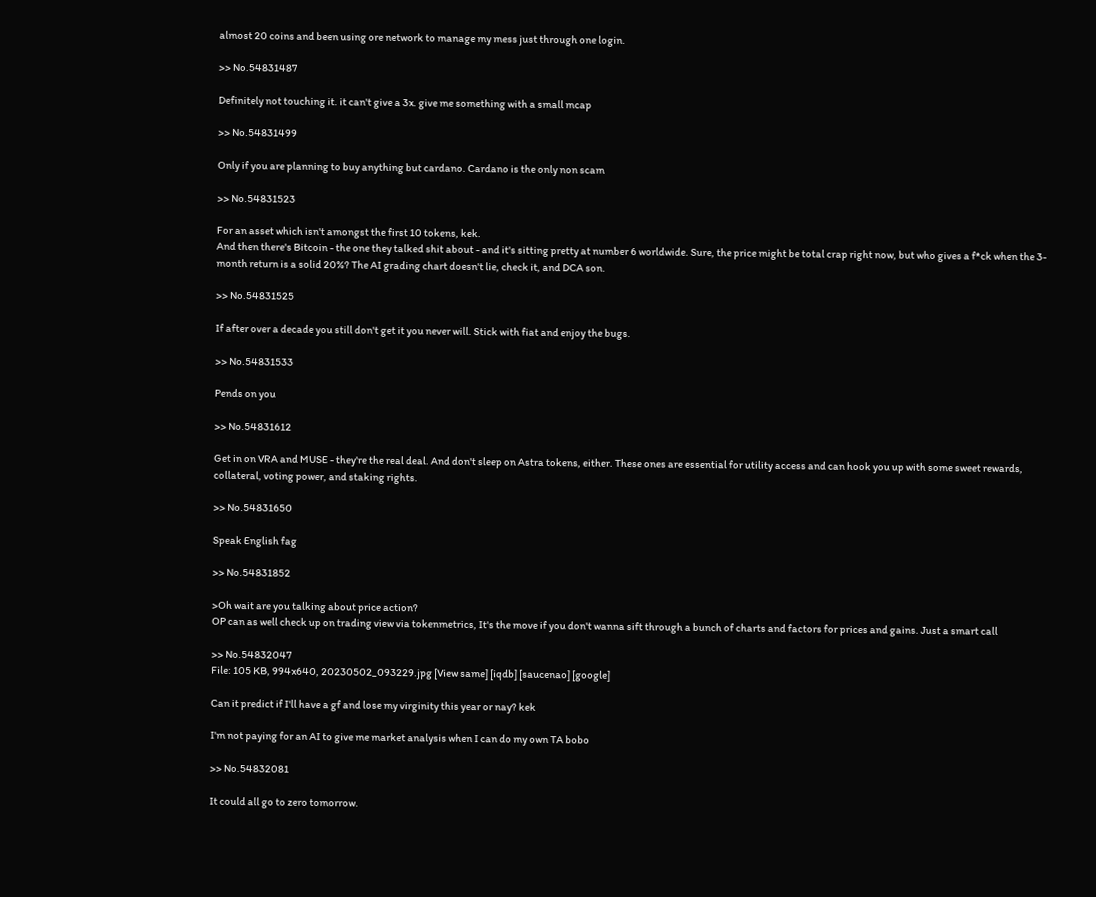almost 20 coins and been using ore network to manage my mess just through one login.

>> No.54831487

Definitely not touching it. it can't give a 3x. give me something with a small mcap

>> No.54831499

Only if you are planning to buy anything but cardano. Cardano is the only non scam

>> No.54831523

For an asset which isn't amongst the first 10 tokens, kek.
And then there's Bitcoin - the one they talked shit about - and it's sitting pretty at number 6 worldwide. Sure, the price might be total crap right now, but who gives a f*ck when the 3-month return is a solid 20%? The AI grading chart doesn't lie, check it, and DCA son.

>> No.54831525

If after over a decade you still don't get it you never will. Stick with fiat and enjoy the bugs.

>> No.54831533

Pends on you

>> No.54831612

Get in on VRA and MUSE - they're the real deal. And don't sleep on Astra tokens, either. These ones are essential for utility access and can hook you up with some sweet rewards, collateral, voting power, and staking rights.

>> No.54831650

Speak English fag

>> No.54831852

>Oh wait are you talking about price action?
OP can as well check up on trading view via tokenmetrics, It's the move if you don't wanna sift through a bunch of charts and factors for prices and gains. Just a smart call

>> No.54832047
File: 105 KB, 994x640, 20230502_093229.jpg [View same] [iqdb] [saucenao] [google]

Can it predict if I'll have a gf and lose my virginity this year or nay? kek

I'm not paying for an AI to give me market analysis when I can do my own TA bobo

>> No.54832081

It could all go to zero tomorrow.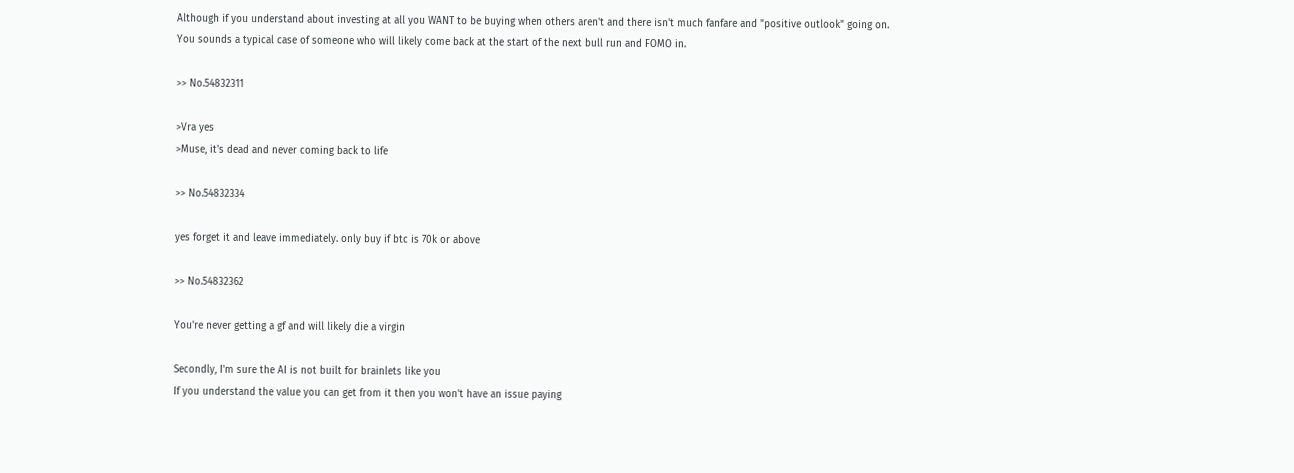Although if you understand about investing at all you WANT to be buying when others aren't and there isn't much fanfare and "positive outlook" going on.
You sounds a typical case of someone who will likely come back at the start of the next bull run and FOMO in.

>> No.54832311

>Vra yes
>Muse, it's dead and never coming back to life

>> No.54832334

yes forget it and leave immediately. only buy if btc is 70k or above

>> No.54832362

You're never getting a gf and will likely die a virgin

Secondly, I'm sure the AI is not built for brainlets like you
If you understand the value you can get from it then you won't have an issue paying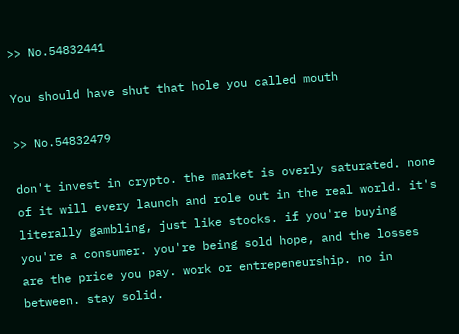>> No.54832441

You should have shut that hole you called mouth

>> No.54832479

don't invest in crypto. the market is overly saturated. none of it will every launch and role out in the real world. it's literally gambling, just like stocks. if you're buying you're a consumer. you're being sold hope, and the losses are the price you pay. work or entrepeneurship. no in between. stay solid.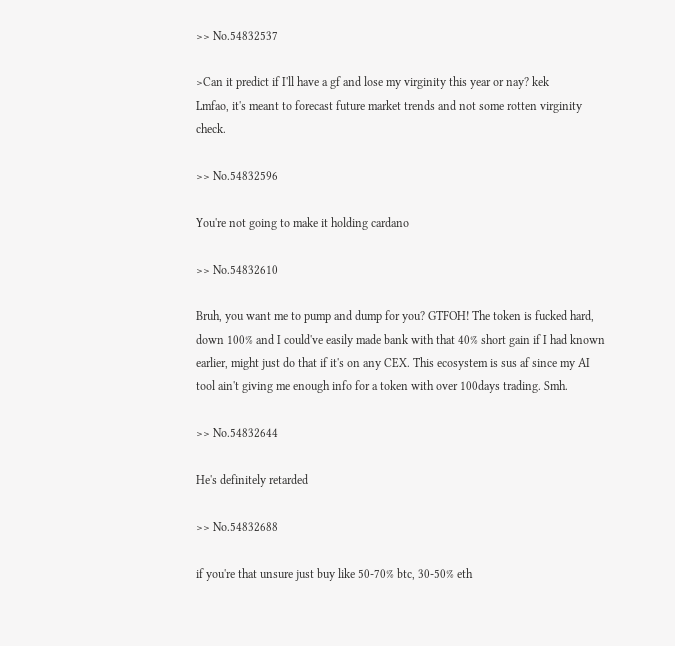>> No.54832537

>Can it predict if I'll have a gf and lose my virginity this year or nay? kek
Lmfao, it's meant to forecast future market trends and not some rotten virginity check.

>> No.54832596

You're not going to make it holding cardano

>> No.54832610

Bruh, you want me to pump and dump for you? GTFOH! The token is fucked hard, down 100% and I could've easily made bank with that 40% short gain if I had known earlier, might just do that if it's on any CEX. This ecosystem is sus af since my AI tool ain't giving me enough info for a token with over 100days trading. Smh.

>> No.54832644

He's definitely retarded

>> No.54832688

if you're that unsure just buy like 50-70% btc, 30-50% eth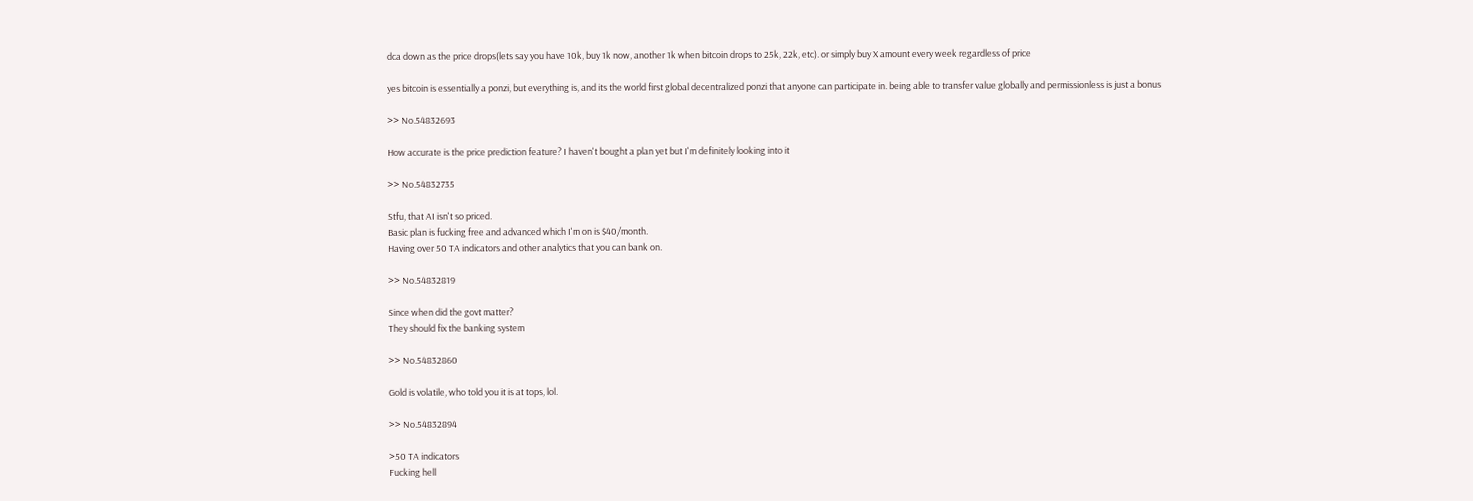dca down as the price drops(lets say you have 10k, buy 1k now, another 1k when bitcoin drops to 25k, 22k, etc). or simply buy X amount every week regardless of price

yes bitcoin is essentially a ponzi, but everything is, and its the world first global decentralized ponzi that anyone can participate in. being able to transfer value globally and permissionless is just a bonus

>> No.54832693

How accurate is the price prediction feature? I haven't bought a plan yet but I'm definitely looking into it

>> No.54832735

Stfu, that AI isn't so priced.
Basic plan is fucking free and advanced which I'm on is $40/month.
Having over 50 TA indicators and other analytics that you can bank on.

>> No.54832819

Since when did the govt matter?
They should fix the banking system

>> No.54832860

Gold is volatile, who told you it is at tops, lol.

>> No.54832894

>50 TA indicators
Fucking hell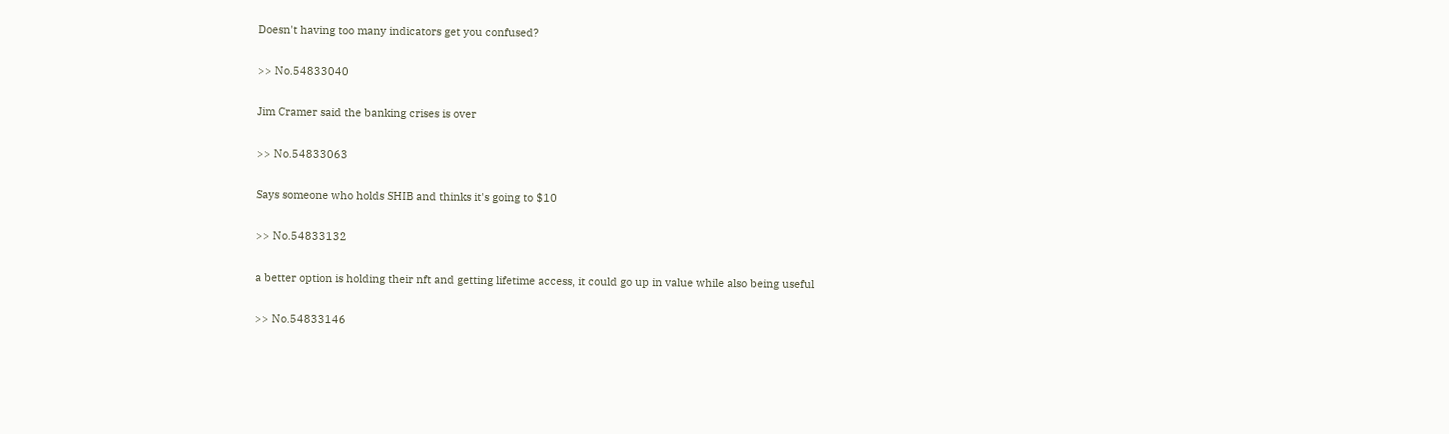Doesn't having too many indicators get you confused?

>> No.54833040

Jim Cramer said the banking crises is over

>> No.54833063

Says someone who holds SHIB and thinks it's going to $10

>> No.54833132

a better option is holding their nft and getting lifetime access, it could go up in value while also being useful

>> No.54833146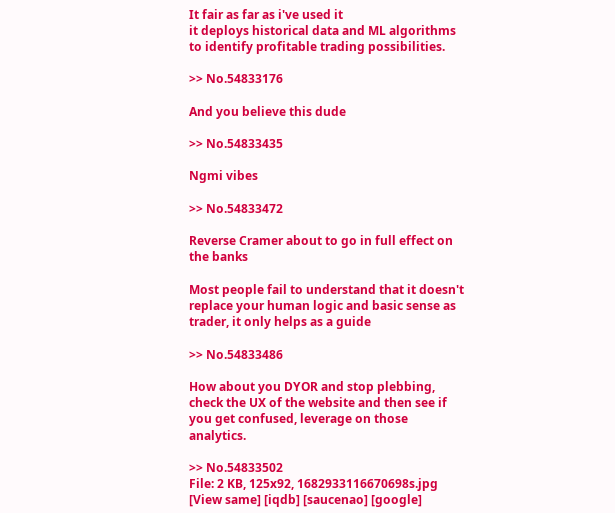It fair as far as i've used it
it deploys historical data and ML algorithms to identify profitable trading possibilities.

>> No.54833176

And you believe this dude

>> No.54833435

Ngmi vibes

>> No.54833472

Reverse Cramer about to go in full effect on the banks

Most people fail to understand that it doesn't replace your human logic and basic sense as trader, it only helps as a guide

>> No.54833486

How about you DYOR and stop plebbing, check the UX of the website and then see if you get confused, leverage on those analytics.

>> No.54833502
File: 2 KB, 125x92, 1682933116670698s.jpg [View same] [iqdb] [saucenao] [google]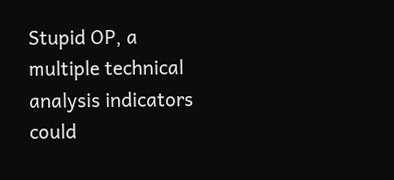Stupid OP, a multiple technical analysis indicators could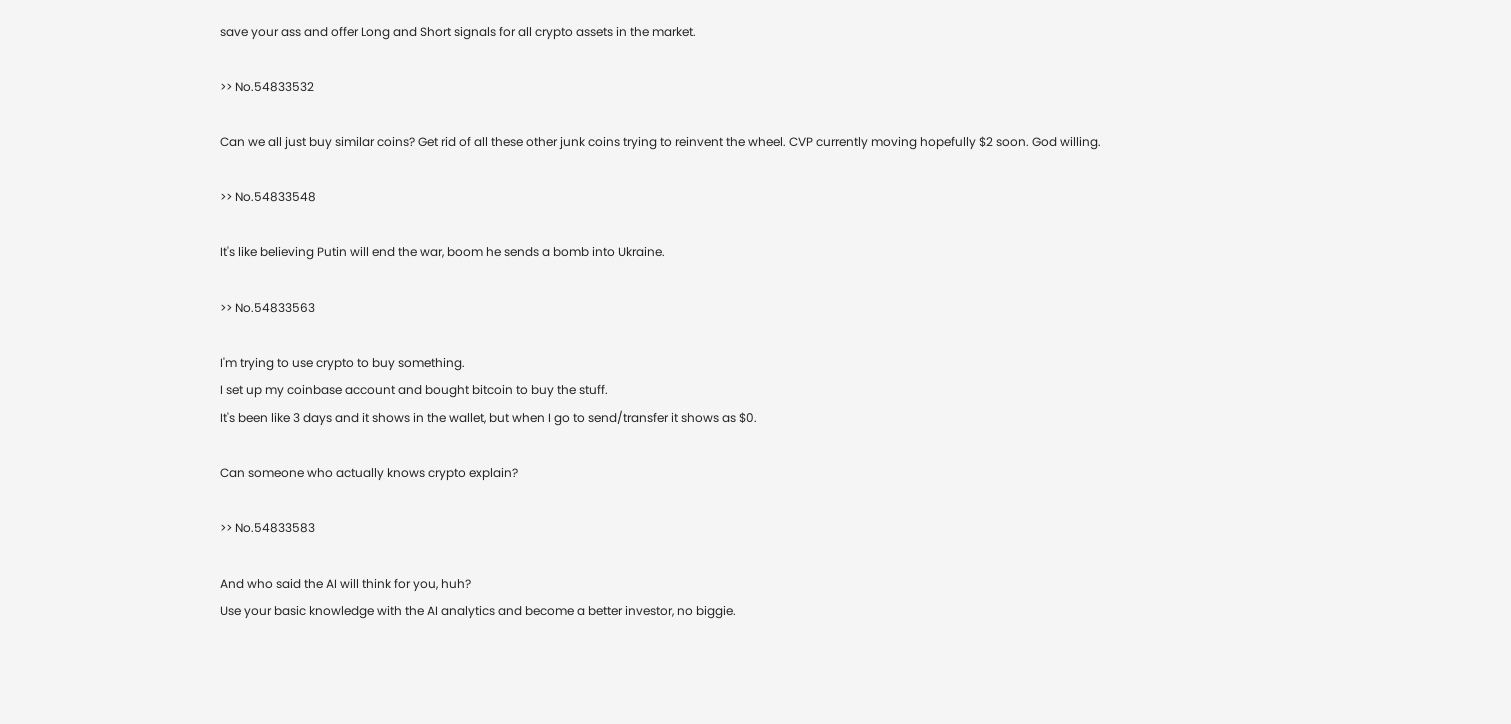save your ass and offer Long and Short signals for all crypto assets in the market.

>> No.54833532

Can we all just buy similar coins? Get rid of all these other junk coins trying to reinvent the wheel. CVP currently moving hopefully $2 soon. God willing.

>> No.54833548

It's like believing Putin will end the war, boom he sends a bomb into Ukraine.

>> No.54833563

I'm trying to use crypto to buy something.
I set up my coinbase account and bought bitcoin to buy the stuff.
It's been like 3 days and it shows in the wallet, but when I go to send/transfer it shows as $0.

Can someone who actually knows crypto explain?

>> No.54833583

And who said the AI will think for you, huh?
Use your basic knowledge with the AI analytics and become a better investor, no biggie.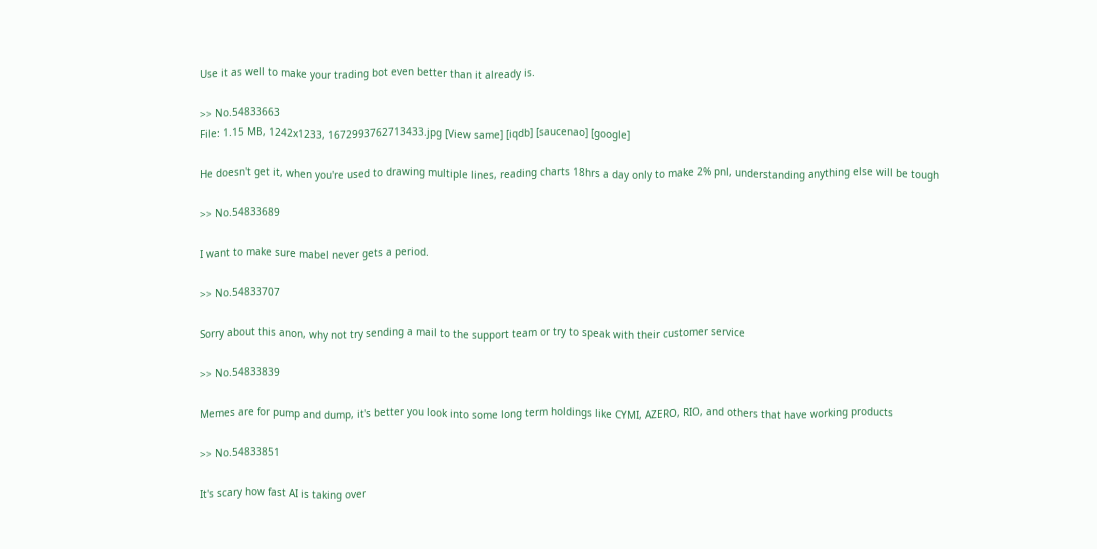Use it as well to make your trading bot even better than it already is.

>> No.54833663
File: 1.15 MB, 1242x1233, 1672993762713433.jpg [View same] [iqdb] [saucenao] [google]

He doesn't get it, when you're used to drawing multiple lines, reading charts 18hrs a day only to make 2% pnl, understanding anything else will be tough

>> No.54833689

I want to make sure mabel never gets a period.

>> No.54833707

Sorry about this anon, why not try sending a mail to the support team or try to speak with their customer service

>> No.54833839

Memes are for pump and dump, it's better you look into some long term holdings like CYMI, AZERO, RIO, and others that have working products

>> No.54833851

It's scary how fast AI is taking over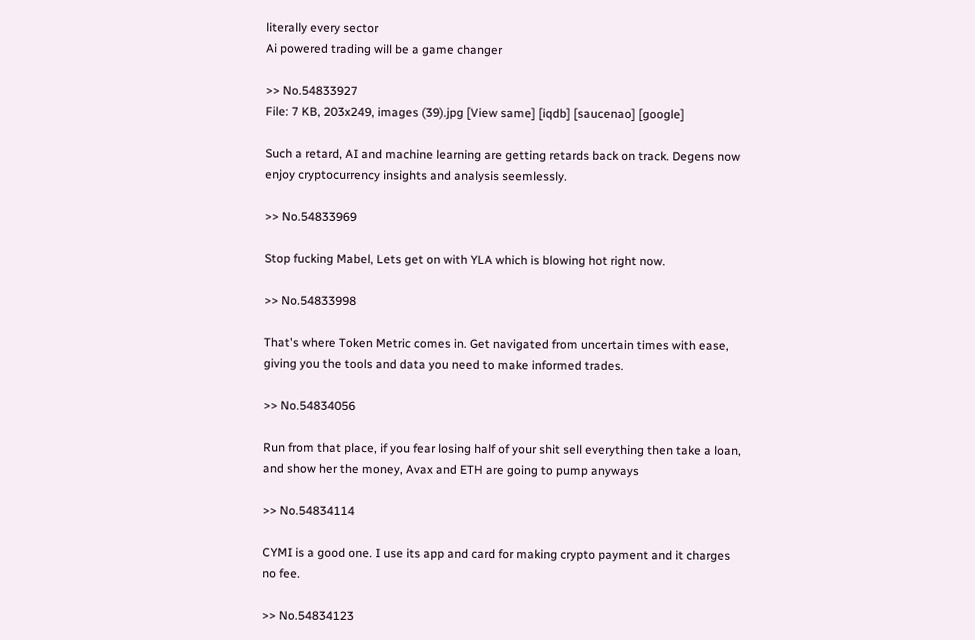literally every sector
Ai powered trading will be a game changer

>> No.54833927
File: 7 KB, 203x249, images (39).jpg [View same] [iqdb] [saucenao] [google]

Such a retard, AI and machine learning are getting retards back on track. Degens now enjoy cryptocurrency insights and analysis seemlessly.

>> No.54833969

Stop fucking Mabel, Lets get on with YLA which is blowing hot right now.

>> No.54833998

That's where Token Metric comes in. Get navigated from uncertain times with ease, giving you the tools and data you need to make informed trades.

>> No.54834056

Run from that place, if you fear losing half of your shit sell everything then take a loan, and show her the money, Avax and ETH are going to pump anyways

>> No.54834114

CYMI is a good one. I use its app and card for making crypto payment and it charges no fee.

>> No.54834123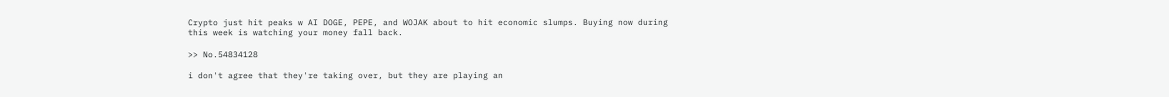Crypto just hit peaks w AI DOGE, PEPE, and WOJAK about to hit economic slumps. Buying now during this week is watching your money fall back.

>> No.54834128

i don't agree that they're taking over, but they are playing an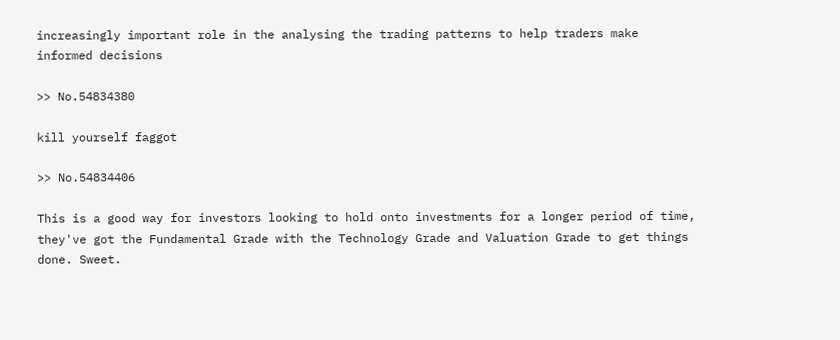increasingly important role in the analysing the trading patterns to help traders make informed decisions

>> No.54834380

kill yourself faggot

>> No.54834406

This is a good way for investors looking to hold onto investments for a longer period of time, they've got the Fundamental Grade with the Technology Grade and Valuation Grade to get things done. Sweet.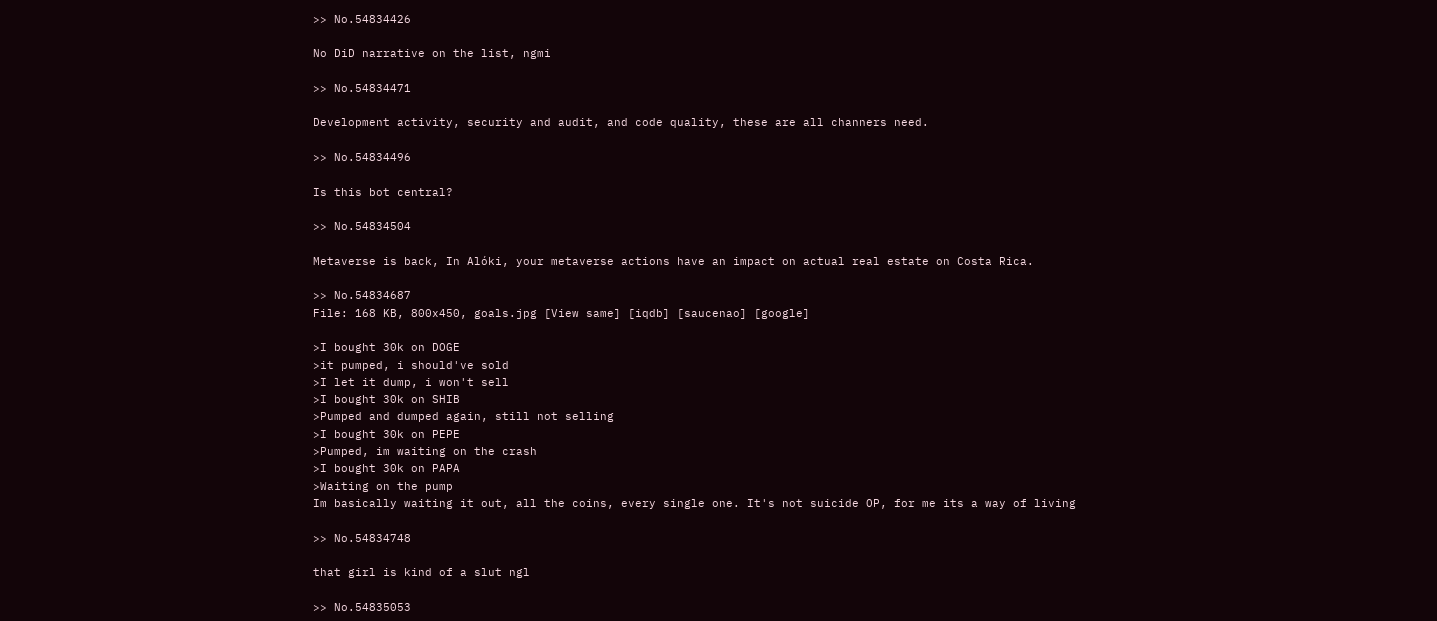>> No.54834426

No DiD narrative on the list, ngmi

>> No.54834471

Development activity, security and audit, and code quality, these are all channers need.

>> No.54834496

Is this bot central?

>> No.54834504

Metaverse is back, In Alóki, your metaverse actions have an impact on actual real estate on Costa Rica.

>> No.54834687
File: 168 KB, 800x450, goals.jpg [View same] [iqdb] [saucenao] [google]

>I bought 30k on DOGE
>it pumped, i should've sold
>I let it dump, i won't sell
>I bought 30k on SHIB
>Pumped and dumped again, still not selling
>I bought 30k on PEPE
>Pumped, im waiting on the crash
>I bought 30k on PAPA
>Waiting on the pump
Im basically waiting it out, all the coins, every single one. It's not suicide OP, for me its a way of living

>> No.54834748

that girl is kind of a slut ngl

>> No.54835053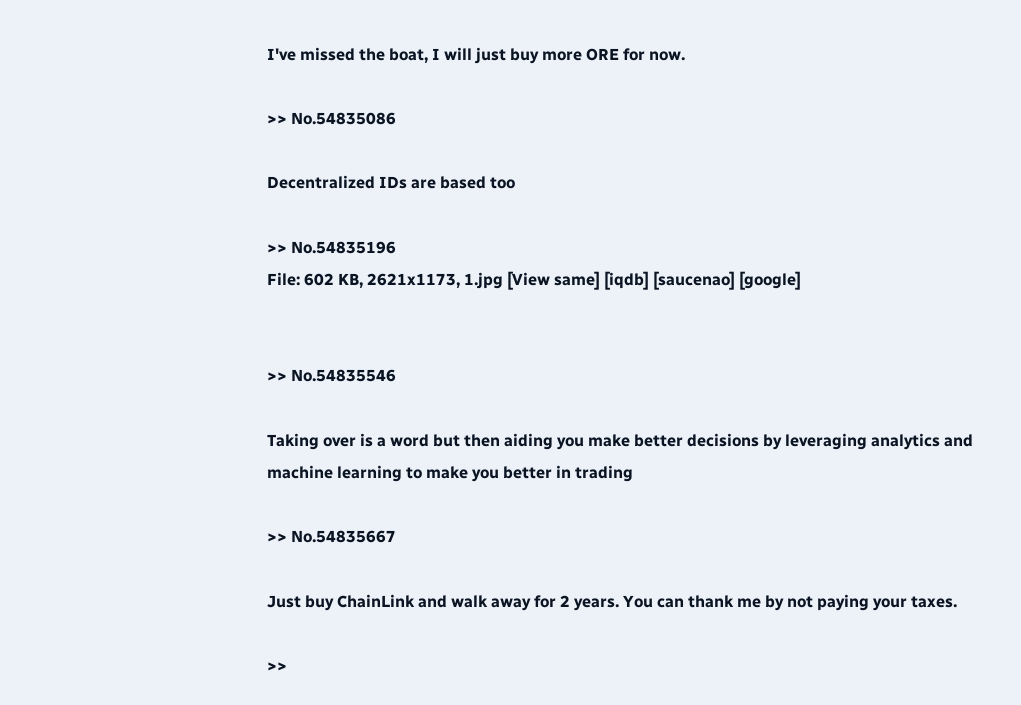I've missed the boat, I will just buy more ORE for now.

>> No.54835086

Decentralized IDs are based too

>> No.54835196
File: 602 KB, 2621x1173, 1.jpg [View same] [iqdb] [saucenao] [google]


>> No.54835546

Taking over is a word but then aiding you make better decisions by leveraging analytics and machine learning to make you better in trading

>> No.54835667

Just buy ChainLink and walk away for 2 years. You can thank me by not paying your taxes.

>>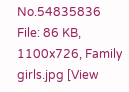No.54835836
File: 86 KB, 1100x726, Family girls.jpg [View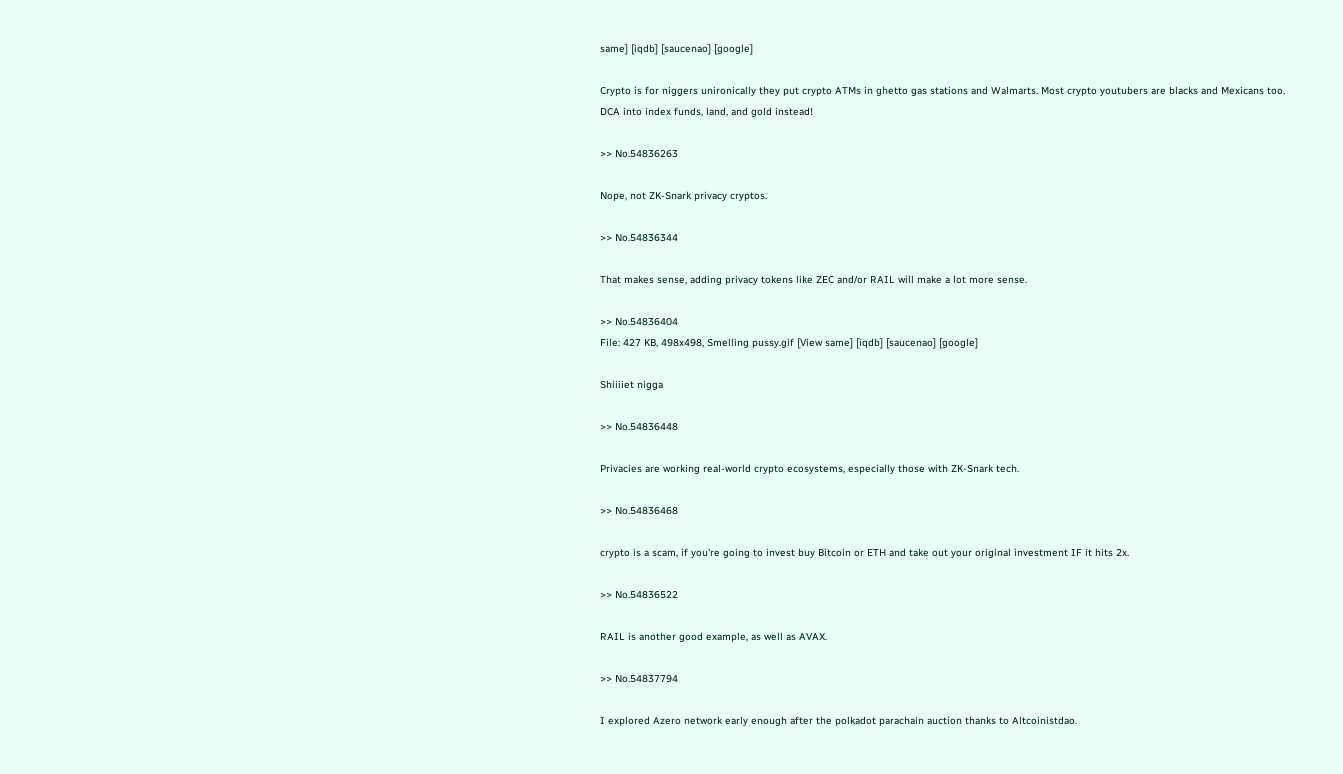same] [iqdb] [saucenao] [google]

Crypto is for niggers unironically they put crypto ATMs in ghetto gas stations and Walmarts. Most crypto youtubers are blacks and Mexicans too.
DCA into index funds, land, and gold instead!

>> No.54836263

Nope, not ZK-Snark privacy cryptos.

>> No.54836344

That makes sense, adding privacy tokens like ZEC and/or RAIL will make a lot more sense.

>> No.54836404
File: 427 KB, 498x498, Smelling pussy.gif [View same] [iqdb] [saucenao] [google]

Shiiiiet nigga

>> No.54836448

Privacies are working real-world crypto ecosystems, especially those with ZK-Snark tech.

>> No.54836468

crypto is a scam, if you're going to invest buy Bitcoin or ETH and take out your original investment IF it hits 2x.

>> No.54836522

RAIL is another good example, as well as AVAX.

>> No.54837794

I explored Azero network early enough after the polkadot parachain auction thanks to Altcoinistdao.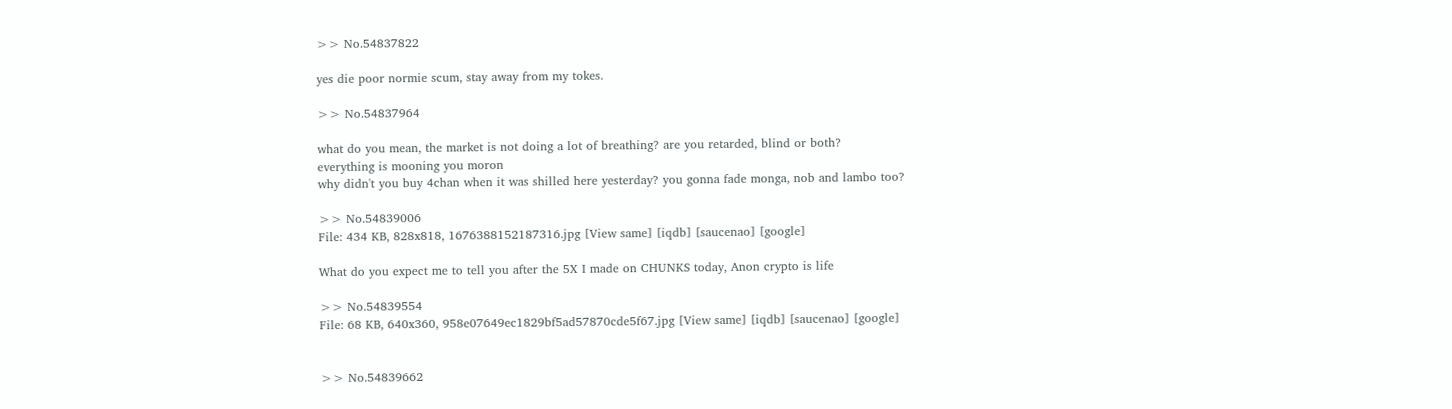>> No.54837822

yes die poor normie scum, stay away from my tokes.

>> No.54837964

what do you mean, the market is not doing a lot of breathing? are you retarded, blind or both?
everything is mooning you moron
why didn't you buy 4chan when it was shilled here yesterday? you gonna fade monga, nob and lambo too?

>> No.54839006
File: 434 KB, 828x818, 1676388152187316.jpg [View same] [iqdb] [saucenao] [google]

What do you expect me to tell you after the 5X I made on CHUNKS today, Anon crypto is life

>> No.54839554
File: 68 KB, 640x360, 958e07649ec1829bf5ad57870cde5f67.jpg [View same] [iqdb] [saucenao] [google]


>> No.54839662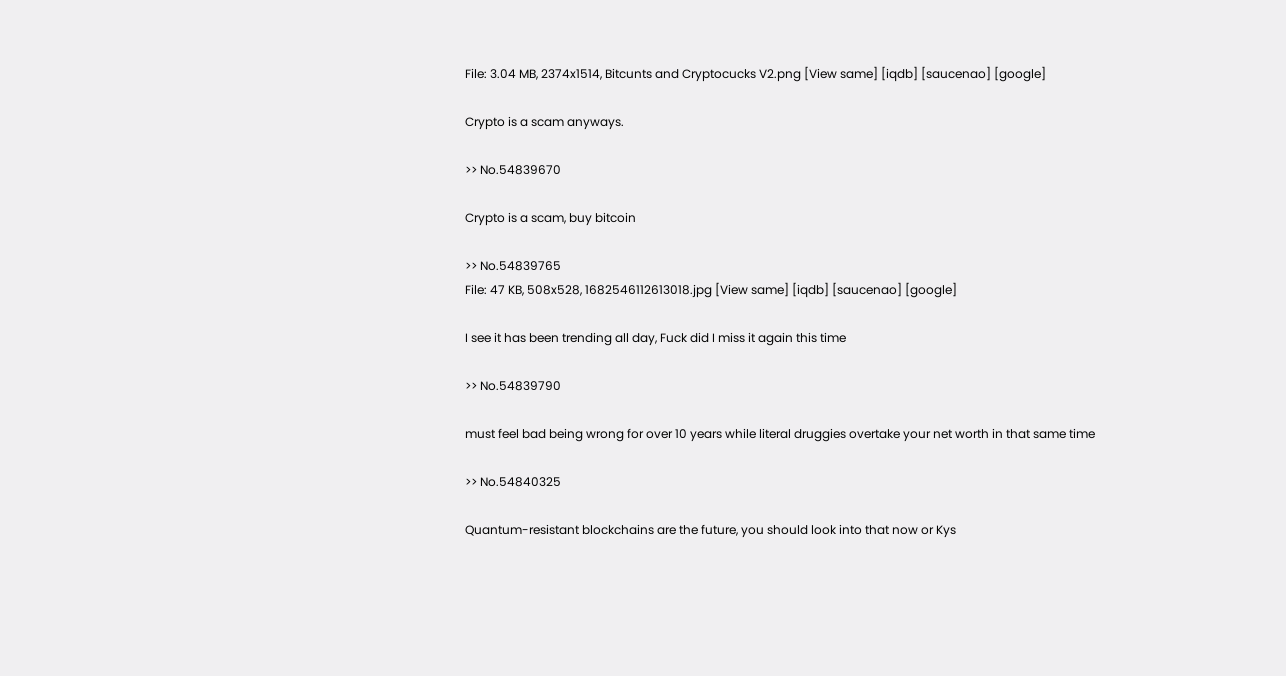File: 3.04 MB, 2374x1514, Bitcunts and Cryptocucks V2.png [View same] [iqdb] [saucenao] [google]

Crypto is a scam anyways.

>> No.54839670

Crypto is a scam, buy bitcoin

>> No.54839765
File: 47 KB, 508x528, 1682546112613018.jpg [View same] [iqdb] [saucenao] [google]

I see it has been trending all day, Fuck did I miss it again this time

>> No.54839790

must feel bad being wrong for over 10 years while literal druggies overtake your net worth in that same time

>> No.54840325

Quantum-resistant blockchains are the future, you should look into that now or Kys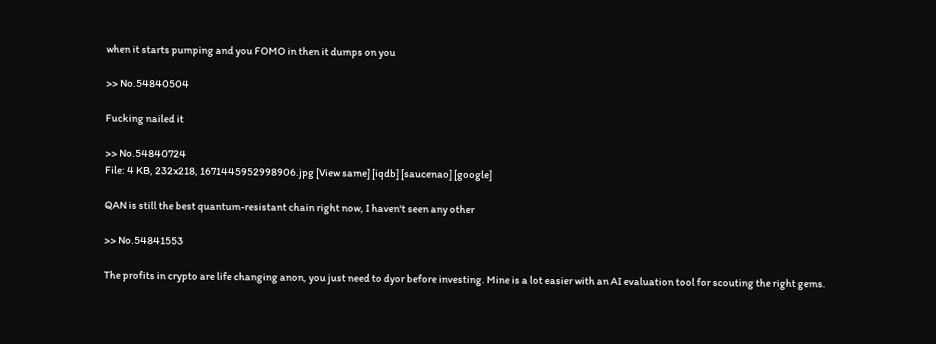when it starts pumping and you FOMO in then it dumps on you

>> No.54840504

Fucking nailed it

>> No.54840724
File: 4 KB, 232x218, 1671445952998906.jpg [View same] [iqdb] [saucenao] [google]

QAN is still the best quantum-resistant chain right now, I haven't seen any other

>> No.54841553

The profits in crypto are life changing anon, you just need to dyor before investing. Mine is a lot easier with an AI evaluation tool for scouting the right gems.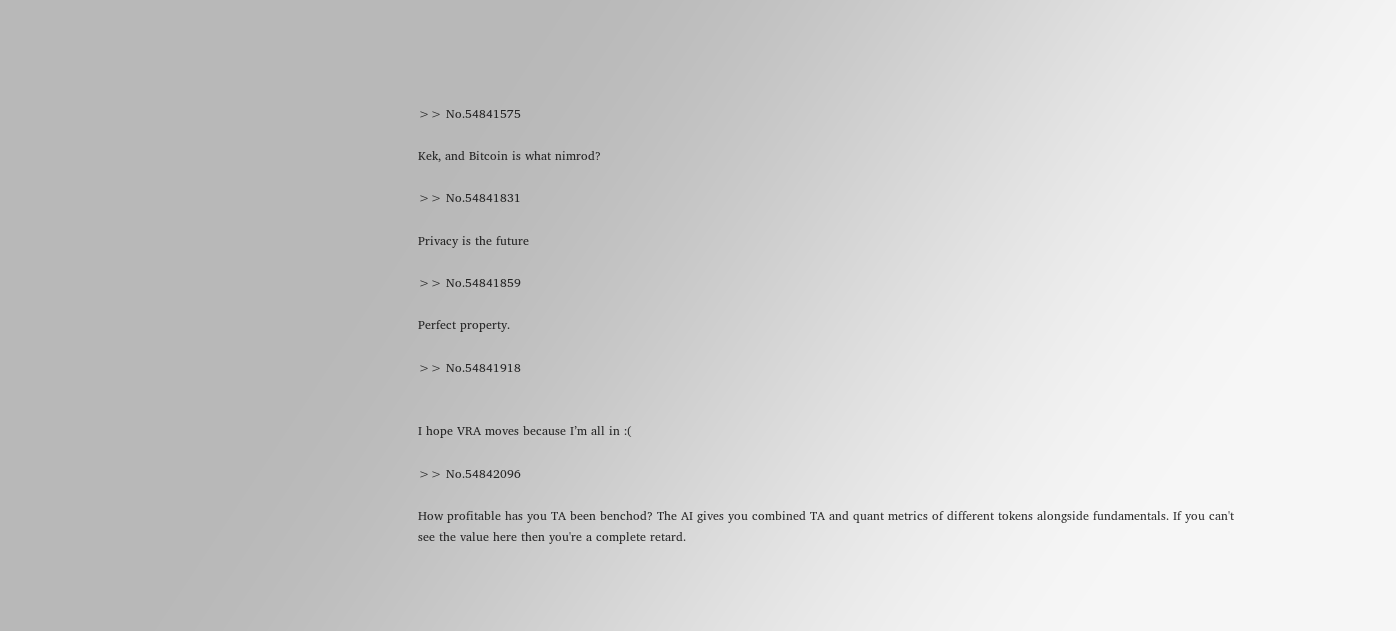>> No.54841575

Kek, and Bitcoin is what nimrod?

>> No.54841831

Privacy is the future

>> No.54841859

Perfect property.

>> No.54841918


I hope VRA moves because I’m all in :(

>> No.54842096

How profitable has you TA been benchod? The AI gives you combined TA and quant metrics of different tokens alongside fundamentals. If you can't see the value here then you're a complete retard.